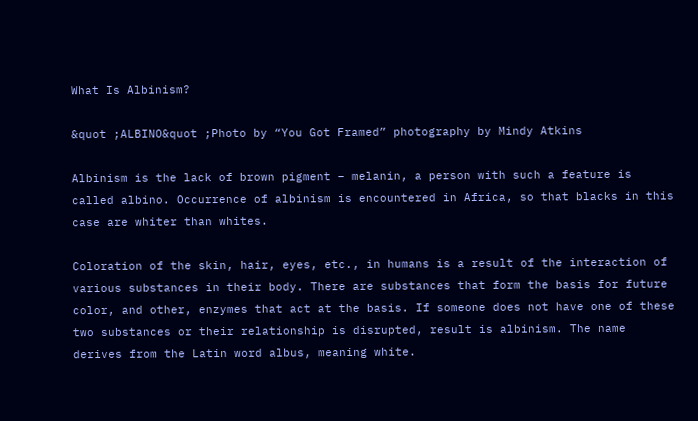What Is Albinism?

&quot ;ALBINO&quot ;Photo by “You Got Framed” photography by Mindy Atkins

Albinism is the lack of brown pigment – melanin, a person with such a feature is called albino. Occurrence of albinism is encountered in Africa, so that blacks in this case are whiter than whites.

Coloration of the skin, hair, eyes, etc., in humans is a result of the interaction of various substances in their body. There are substances that form the basis for future color, and other, enzymes that act at the basis. If someone does not have one of these two substances or their relationship is disrupted, result is albinism. The name derives from the Latin word albus, meaning white.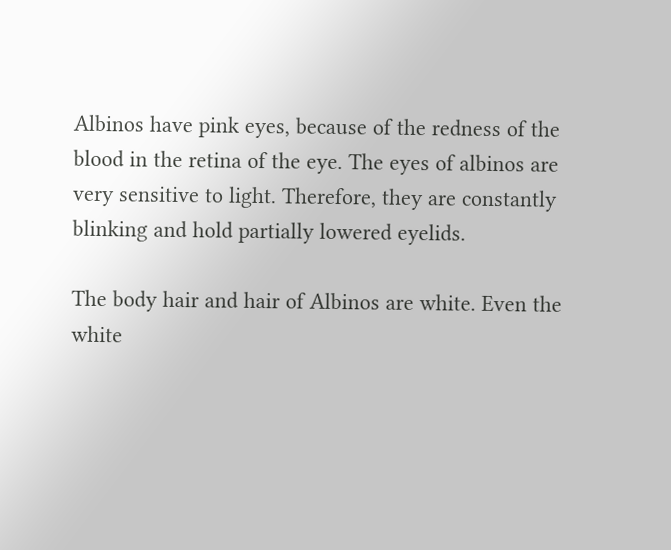Albinos have pink eyes, because of the redness of the blood in the retina of the eye. The eyes of albinos are very sensitive to light. Therefore, they are constantly blinking and hold partially lowered eyelids.

The body hair and hair of Albinos are white. Even the white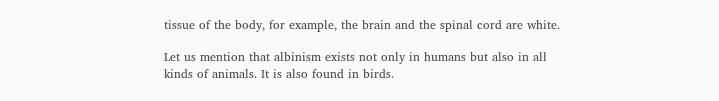tissue of the body, for example, the brain and the spinal cord are white.

Let us mention that albinism exists not only in humans but also in all kinds of animals. It is also found in birds.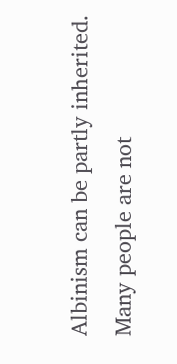Albinism can be partly inherited. Many people are not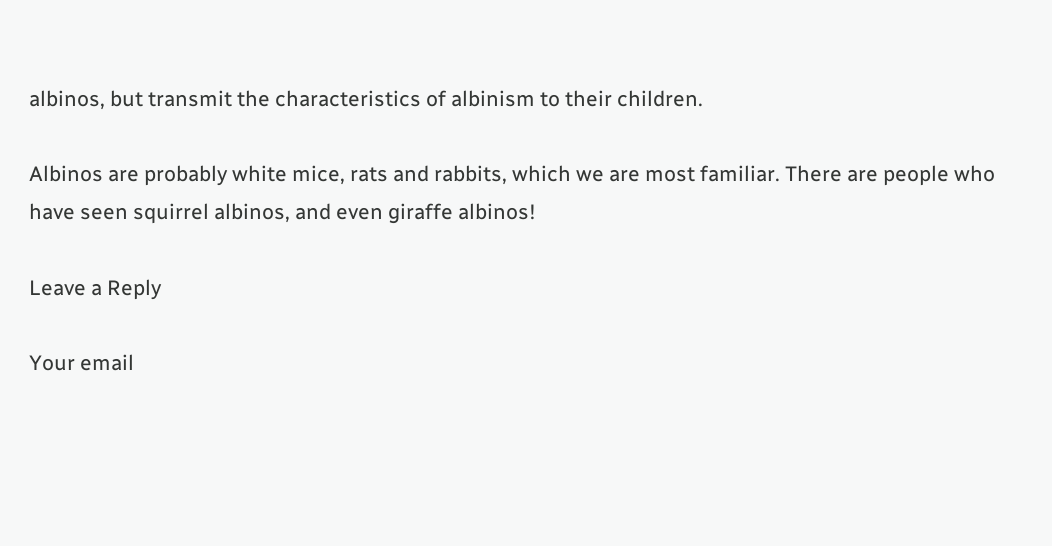albinos, but transmit the characteristics of albinism to their children.

Albinos are probably white mice, rats and rabbits, which we are most familiar. There are people who have seen squirrel albinos, and even giraffe albinos!

Leave a Reply

Your email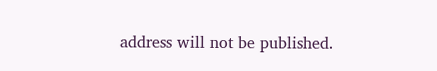address will not be published.